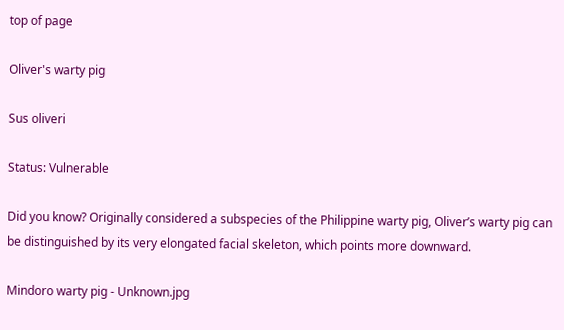top of page

Oliver's warty pig

Sus oliveri

Status: Vulnerable

Did you know? Originally considered a subspecies of the Philippine warty pig, Oliver’s warty pig can be distinguished by its very elongated facial skeleton, which points more downward.

Mindoro warty pig - Unknown.jpg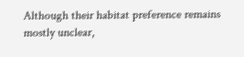Although their habitat preference remains mostly unclear,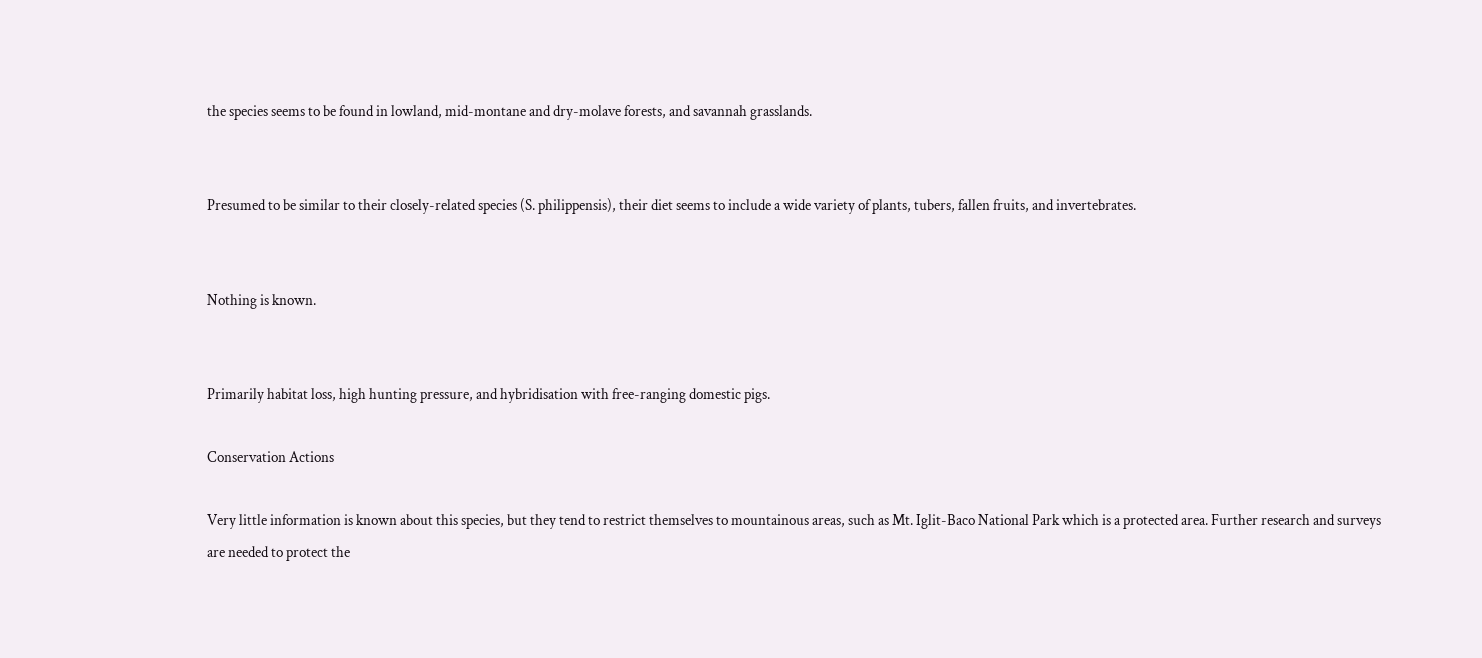the species seems to be found in lowland, mid-montane and dry-molave forests, and savannah grasslands.


Presumed to be similar to their closely-related species (S. philippensis), their diet seems to include a wide variety of plants, tubers, fallen fruits, and invertebrates.


Nothing is known.


Primarily habitat loss, high hunting pressure, and hybridisation with free-ranging domestic pigs.

Conservation Actions

Very little information is known about this species, but they tend to restrict themselves to mountainous areas, such as Mt. Iglit-Baco National Park which is a protected area. Further research and surveys are needed to protect the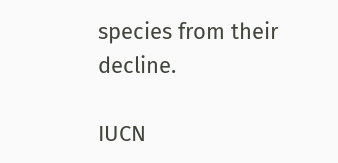species from their decline.

IUCN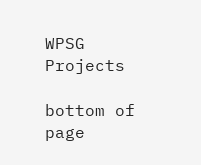WPSG Projects

bottom of page